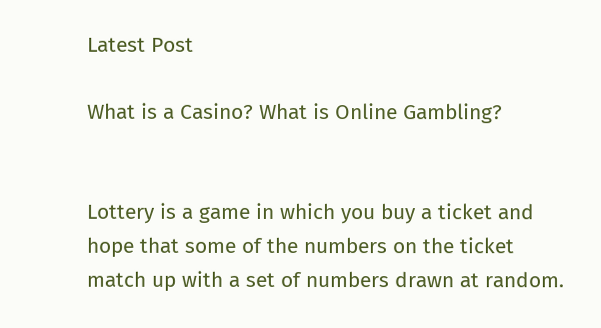Latest Post

What is a Casino? What is Online Gambling?


Lottery is a game in which you buy a ticket and hope that some of the numbers on the ticket match up with a set of numbers drawn at random.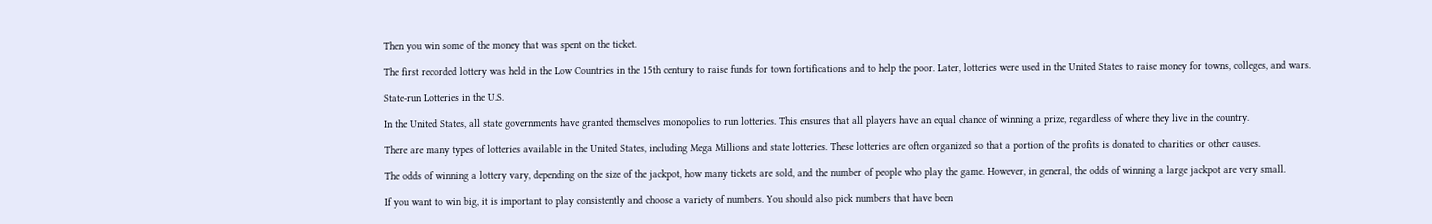Then you win some of the money that was spent on the ticket.

The first recorded lottery was held in the Low Countries in the 15th century to raise funds for town fortifications and to help the poor. Later, lotteries were used in the United States to raise money for towns, colleges, and wars.

State-run Lotteries in the U.S.

In the United States, all state governments have granted themselves monopolies to run lotteries. This ensures that all players have an equal chance of winning a prize, regardless of where they live in the country.

There are many types of lotteries available in the United States, including Mega Millions and state lotteries. These lotteries are often organized so that a portion of the profits is donated to charities or other causes.

The odds of winning a lottery vary, depending on the size of the jackpot, how many tickets are sold, and the number of people who play the game. However, in general, the odds of winning a large jackpot are very small.

If you want to win big, it is important to play consistently and choose a variety of numbers. You should also pick numbers that have been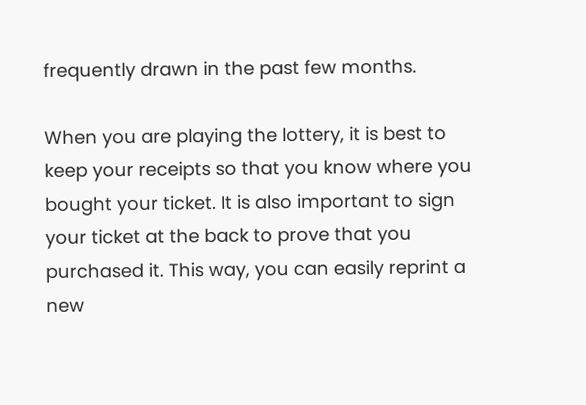frequently drawn in the past few months.

When you are playing the lottery, it is best to keep your receipts so that you know where you bought your ticket. It is also important to sign your ticket at the back to prove that you purchased it. This way, you can easily reprint a new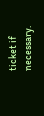ticket if necessary.